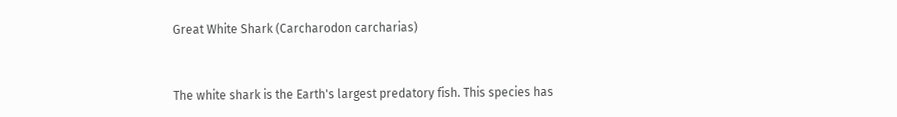Great White Shark (Carcharodon carcharias)


The white shark is the Earth's largest predatory fish. This species has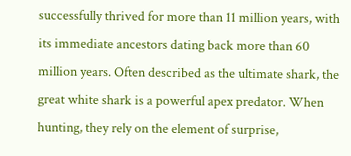successfully thrived for more than 11 million years, with its immediate ancestors dating back more than 60 million years. Often described as the ultimate shark, the great white shark is a powerful apex predator. When hunting, they rely on the element of surprise,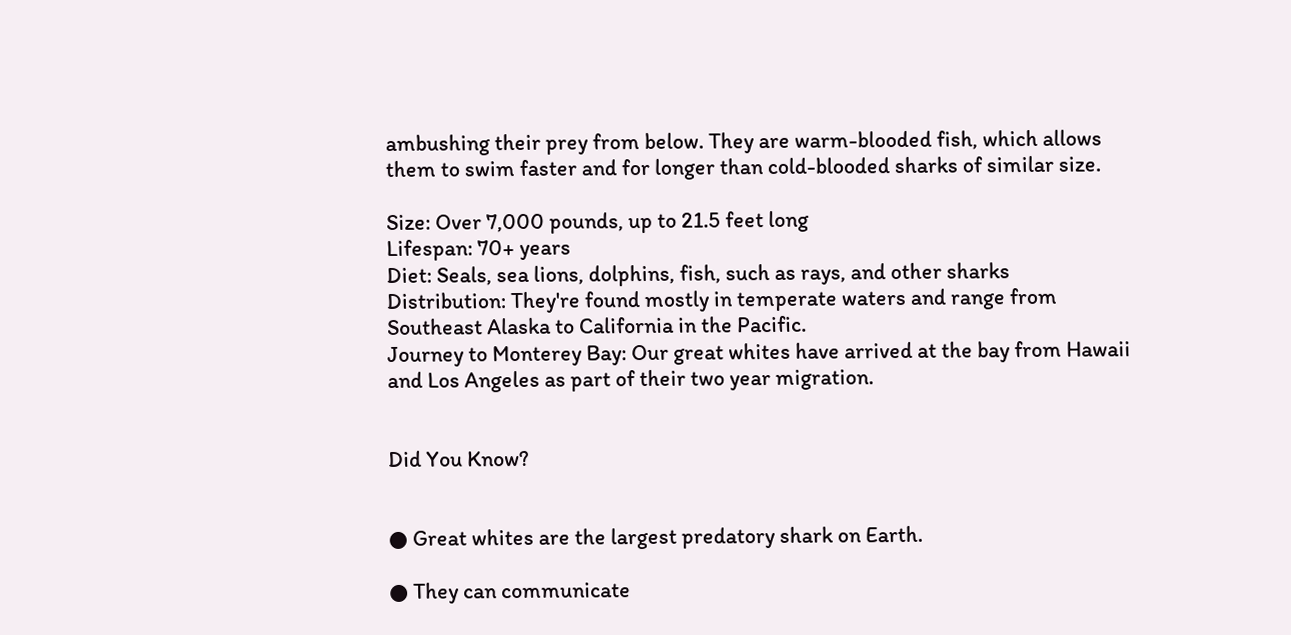ambushing their prey from below. They are warm-blooded fish, which allows them to swim faster and for longer than cold-blooded sharks of similar size.

Size: Over 7,000 pounds, up to 21.5 feet long
Lifespan: 70+ years
Diet: Seals, sea lions, dolphins, fish, such as rays, and other sharks
Distribution: They're found mostly in temperate waters and range from Southeast Alaska to California in the Pacific.
Journey to Monterey Bay: Our great whites have arrived at the bay from Hawaii and Los Angeles as part of their two year migration.


Did You Know?


● Great whites are the largest predatory shark on Earth.

● They can communicate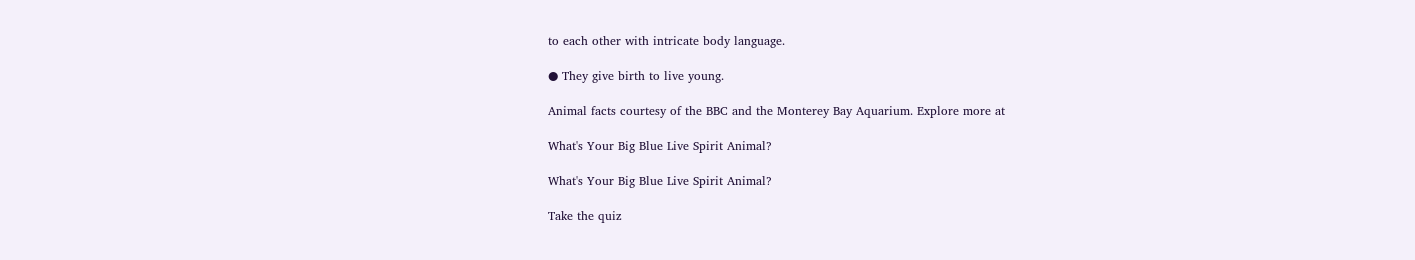to each other with intricate body language.

● They give birth to live young.

Animal facts courtesy of the BBC and the Monterey Bay Aquarium. Explore more at

What's Your Big Blue Live Spirit Animal?

What's Your Big Blue Live Spirit Animal?

Take the quiz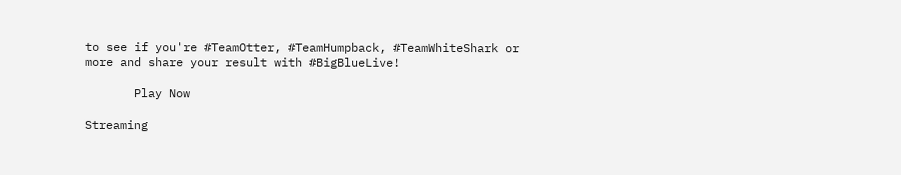to see if you're #TeamOtter, #TeamHumpback, #TeamWhiteShark or more and share your result with #BigBlueLive!

       Play Now

Streaming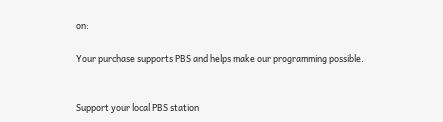on:

Your purchase supports PBS and helps make our programming possible.


Support your local PBS station